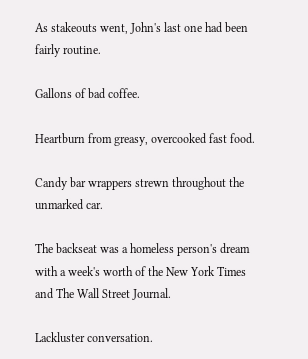As stakeouts went, John's last one had been fairly routine.

Gallons of bad coffee.

Heartburn from greasy, overcooked fast food.

Candy bar wrappers strewn throughout the unmarked car.

The backseat was a homeless person's dream with a week's worth of the New York Times and The Wall Street Journal.

Lackluster conversation.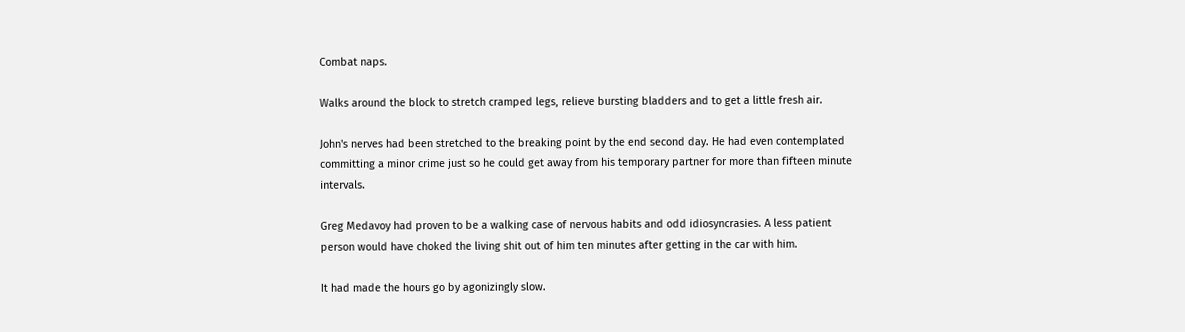Combat naps.

Walks around the block to stretch cramped legs, relieve bursting bladders and to get a little fresh air.

John's nerves had been stretched to the breaking point by the end second day. He had even contemplated committing a minor crime just so he could get away from his temporary partner for more than fifteen minute intervals.

Greg Medavoy had proven to be a walking case of nervous habits and odd idiosyncrasies. A less patient person would have choked the living shit out of him ten minutes after getting in the car with him.

It had made the hours go by agonizingly slow.